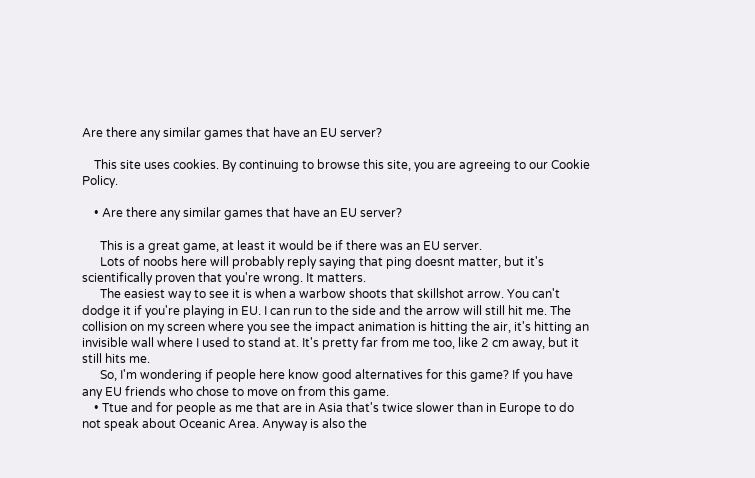Are there any similar games that have an EU server?

    This site uses cookies. By continuing to browse this site, you are agreeing to our Cookie Policy.

    • Are there any similar games that have an EU server?

      This is a great game, at least it would be if there was an EU server.
      Lots of noobs here will probably reply saying that ping doesnt matter, but it's scientifically proven that you're wrong. It matters.
      The easiest way to see it is when a warbow shoots that skillshot arrow. You can't dodge it if you're playing in EU. I can run to the side and the arrow will still hit me. The collision on my screen where you see the impact animation is hitting the air, it's hitting an invisible wall where I used to stand at. It's pretty far from me too, like 2 cm away, but it still hits me.
      So, I'm wondering if people here know good alternatives for this game? If you have any EU friends who chose to move on from this game.
    • Ttue and for people as me that are in Asia that's twice slower than in Europe to do not speak about Oceanic Area. Anyway is also the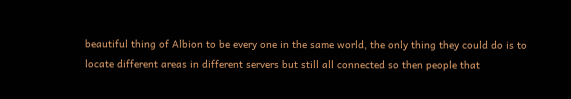beautiful thing of Albion to be every one in the same world, the only thing they could do is to locate different areas in different servers but still all connected so then people that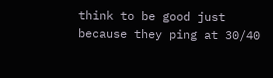think to be good just because they ping at 30/40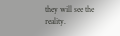they will see the reality.